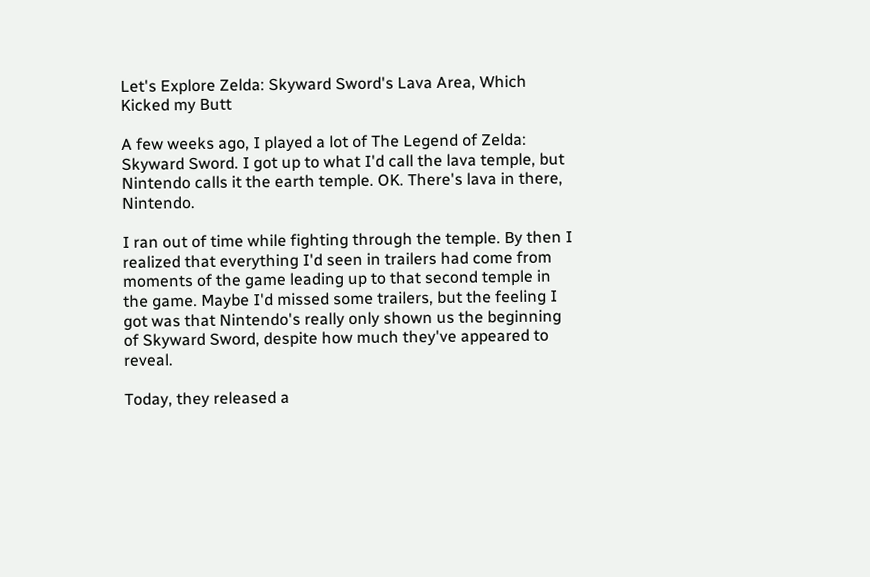Let's Explore Zelda: Skyward Sword's Lava Area, Which Kicked my Butt

A few weeks ago, I played a lot of The Legend of Zelda: Skyward Sword. I got up to what I'd call the lava temple, but Nintendo calls it the earth temple. OK. There's lava in there, Nintendo.

I ran out of time while fighting through the temple. By then I realized that everything I'd seen in trailers had come from moments of the game leading up to that second temple in the game. Maybe I'd missed some trailers, but the feeling I got was that Nintendo's really only shown us the beginning of Skyward Sword, despite how much they've appeared to reveal.

Today, they released a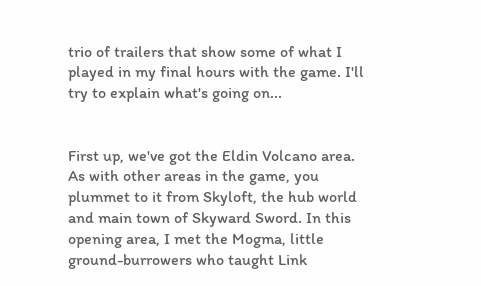trio of trailers that show some of what I played in my final hours with the game. I'll try to explain what's going on...


First up, we've got the Eldin Volcano area. As with other areas in the game, you plummet to it from Skyloft, the hub world and main town of Skyward Sword. In this opening area, I met the Mogma, little ground-burrowers who taught Link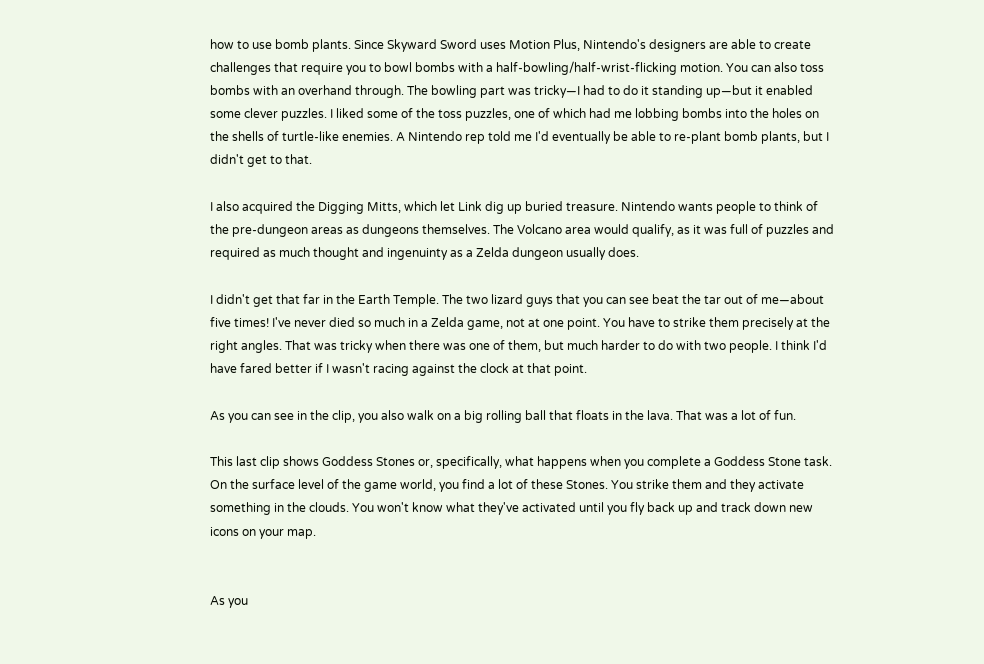how to use bomb plants. Since Skyward Sword uses Motion Plus, Nintendo's designers are able to create challenges that require you to bowl bombs with a half-bowling/half-wrist-flicking motion. You can also toss bombs with an overhand through. The bowling part was tricky—I had to do it standing up—but it enabled some clever puzzles. I liked some of the toss puzzles, one of which had me lobbing bombs into the holes on the shells of turtle-like enemies. A Nintendo rep told me I'd eventually be able to re-plant bomb plants, but I didn't get to that.

I also acquired the Digging Mitts, which let Link dig up buried treasure. Nintendo wants people to think of the pre-dungeon areas as dungeons themselves. The Volcano area would qualify, as it was full of puzzles and required as much thought and ingenuinty as a Zelda dungeon usually does.

I didn't get that far in the Earth Temple. The two lizard guys that you can see beat the tar out of me—about five times! I've never died so much in a Zelda game, not at one point. You have to strike them precisely at the right angles. That was tricky when there was one of them, but much harder to do with two people. I think I'd have fared better if I wasn't racing against the clock at that point.

As you can see in the clip, you also walk on a big rolling ball that floats in the lava. That was a lot of fun.

This last clip shows Goddess Stones or, specifically, what happens when you complete a Goddess Stone task. On the surface level of the game world, you find a lot of these Stones. You strike them and they activate something in the clouds. You won't know what they've activated until you fly back up and track down new icons on your map.


As you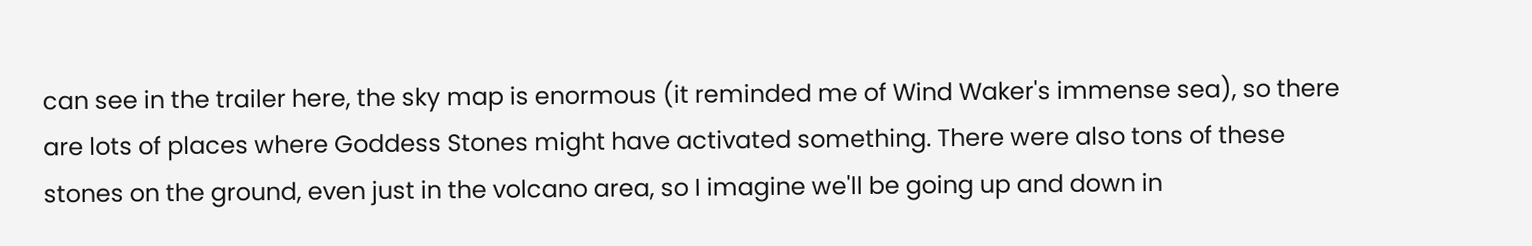can see in the trailer here, the sky map is enormous (it reminded me of Wind Waker's immense sea), so there are lots of places where Goddess Stones might have activated something. There were also tons of these stones on the ground, even just in the volcano area, so I imagine we'll be going up and down in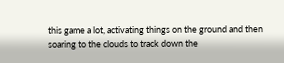this game a lot, activating things on the ground and then soaring to the clouds to track down the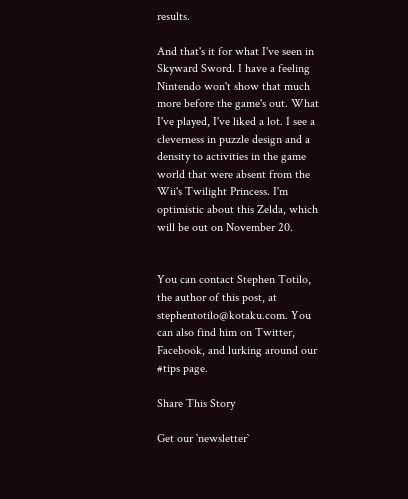results.

And that's it for what I've seen in Skyward Sword. I have a feeling Nintendo won't show that much more before the game's out. What I've played, I've liked a lot. I see a cleverness in puzzle design and a density to activities in the game world that were absent from the Wii's Twilight Princess. I'm optimistic about this Zelda, which will be out on November 20.


You can contact Stephen Totilo, the author of this post, at stephentotilo@kotaku.com. You can also find him on Twitter, Facebook, and lurking around our #tips page.

Share This Story

Get our `newsletter`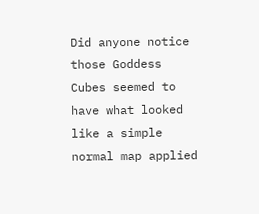Did anyone notice those Goddess Cubes seemed to have what looked like a simple normal map applied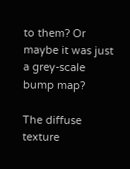to them? Or maybe it was just a grey-scale bump map?

The diffuse texture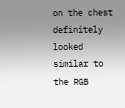on the chest definitely looked similar to the RGB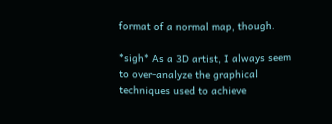format of a normal map, though.

*sigh* As a 3D artist, I always seem to over-analyze the graphical techniques used to achieve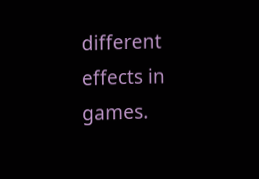different effects in games.